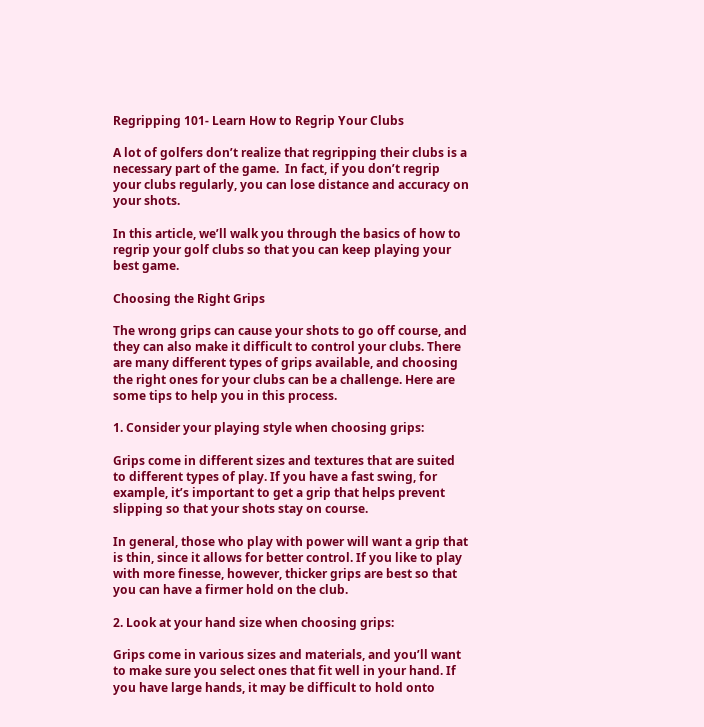Regripping 101- Learn How to Regrip Your Clubs

A lot of golfers don’t realize that regripping their clubs is a necessary part of the game.  In fact, if you don’t regrip your clubs regularly, you can lose distance and accuracy on your shots.

In this article, we’ll walk you through the basics of how to regrip your golf clubs so that you can keep playing your best game.

Choosing the Right Grips

The wrong grips can cause your shots to go off course, and they can also make it difficult to control your clubs. There are many different types of grips available, and choosing the right ones for your clubs can be a challenge. Here are some tips to help you in this process.

1. Consider your playing style when choosing grips:

Grips come in different sizes and textures that are suited to different types of play. If you have a fast swing, for example, it’s important to get a grip that helps prevent slipping so that your shots stay on course.

In general, those who play with power will want a grip that is thin, since it allows for better control. If you like to play with more finesse, however, thicker grips are best so that you can have a firmer hold on the club.

2. Look at your hand size when choosing grips:

Grips come in various sizes and materials, and you’ll want to make sure you select ones that fit well in your hand. If you have large hands, it may be difficult to hold onto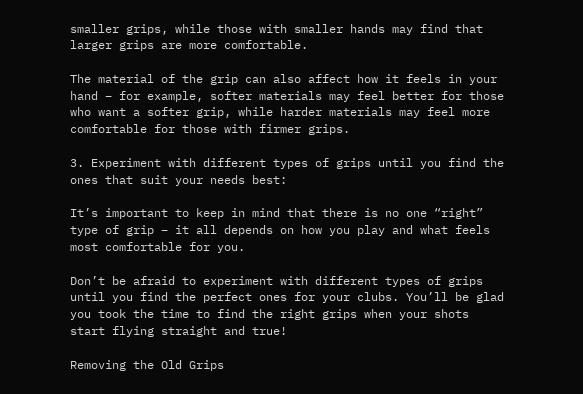smaller grips, while those with smaller hands may find that larger grips are more comfortable.

The material of the grip can also affect how it feels in your hand – for example, softer materials may feel better for those who want a softer grip, while harder materials may feel more comfortable for those with firmer grips.

3. Experiment with different types of grips until you find the ones that suit your needs best:

It’s important to keep in mind that there is no one “right” type of grip – it all depends on how you play and what feels most comfortable for you.

Don’t be afraid to experiment with different types of grips until you find the perfect ones for your clubs. You’ll be glad you took the time to find the right grips when your shots start flying straight and true!

Removing the Old Grips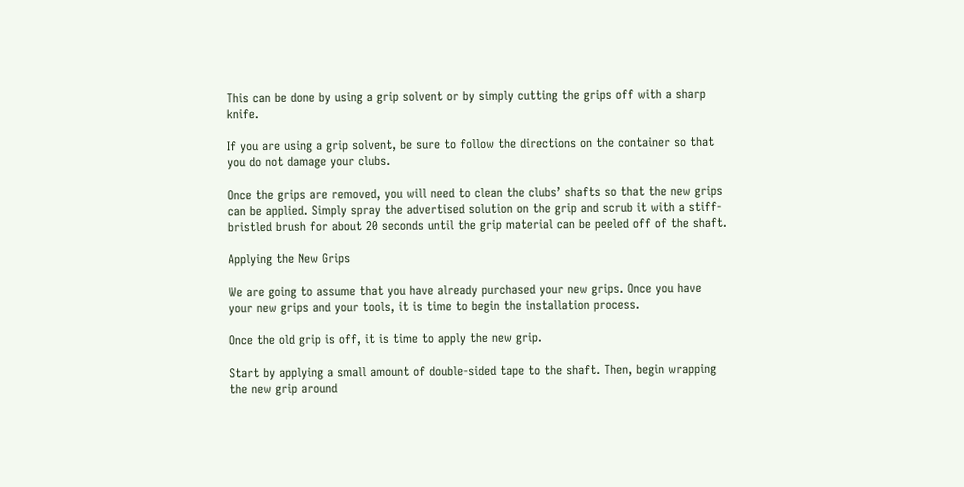This can be done by using a grip solvent or by simply cutting the grips off with a sharp knife.

If you are using a grip solvent, be sure to follow the directions on the container so that you do not damage your clubs.

Once the grips are removed, you will need to clean the clubs’ shafts so that the new grips can be applied. Simply spray the advertised solution on the grip and scrub it with a stiff-bristled brush for about 20 seconds until the grip material can be peeled off of the shaft.

Applying the New Grips

We are going to assume that you have already purchased your new grips. Once you have your new grips and your tools, it is time to begin the installation process.

Once the old grip is off, it is time to apply the new grip.

Start by applying a small amount of double-sided tape to the shaft. Then, begin wrapping the new grip around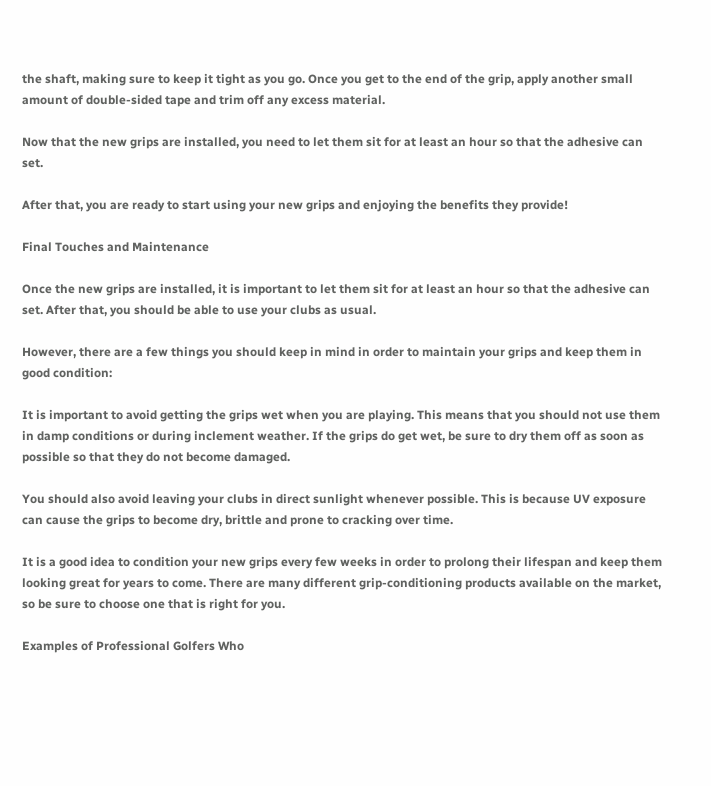the shaft, making sure to keep it tight as you go. Once you get to the end of the grip, apply another small amount of double-sided tape and trim off any excess material.

Now that the new grips are installed, you need to let them sit for at least an hour so that the adhesive can set.

After that, you are ready to start using your new grips and enjoying the benefits they provide!

Final Touches and Maintenance

Once the new grips are installed, it is important to let them sit for at least an hour so that the adhesive can set. After that, you should be able to use your clubs as usual.

However, there are a few things you should keep in mind in order to maintain your grips and keep them in good condition:

It is important to avoid getting the grips wet when you are playing. This means that you should not use them in damp conditions or during inclement weather. If the grips do get wet, be sure to dry them off as soon as possible so that they do not become damaged.

You should also avoid leaving your clubs in direct sunlight whenever possible. This is because UV exposure can cause the grips to become dry, brittle and prone to cracking over time.

It is a good idea to condition your new grips every few weeks in order to prolong their lifespan and keep them looking great for years to come. There are many different grip-conditioning products available on the market, so be sure to choose one that is right for you.

Examples of Professional Golfers Who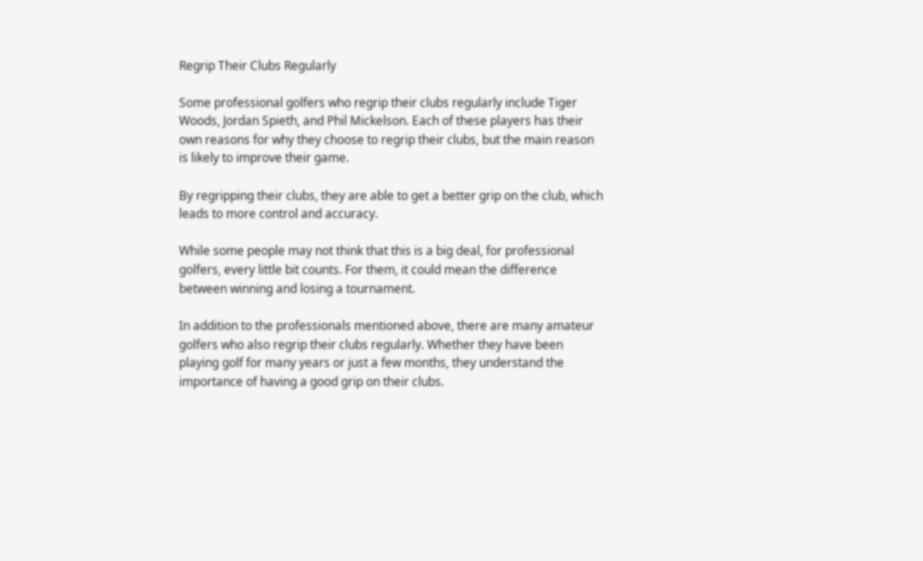Regrip Their Clubs Regularly

Some professional golfers who regrip their clubs regularly include Tiger Woods, Jordan Spieth, and Phil Mickelson. Each of these players has their own reasons for why they choose to regrip their clubs, but the main reason is likely to improve their game.

By regripping their clubs, they are able to get a better grip on the club, which leads to more control and accuracy.

While some people may not think that this is a big deal, for professional golfers, every little bit counts. For them, it could mean the difference between winning and losing a tournament.

In addition to the professionals mentioned above, there are many amateur golfers who also regrip their clubs regularly. Whether they have been playing golf for many years or just a few months, they understand the importance of having a good grip on their clubs.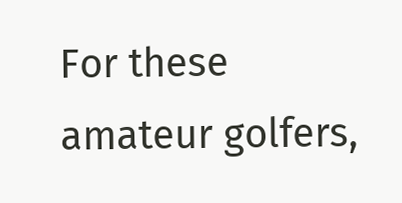For these amateur golfers,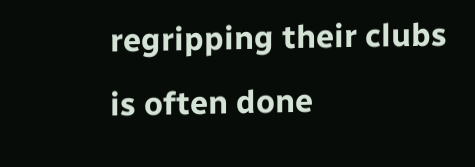regripping their clubs is often done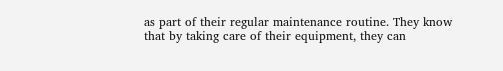as part of their regular maintenance routine. They know that by taking care of their equipment, they can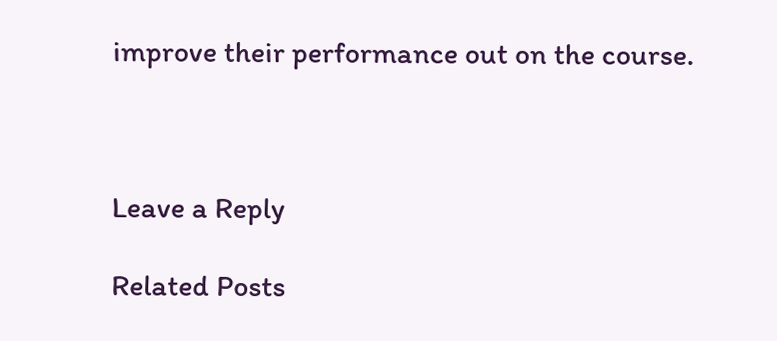improve their performance out on the course.



Leave a Reply

Related Posts